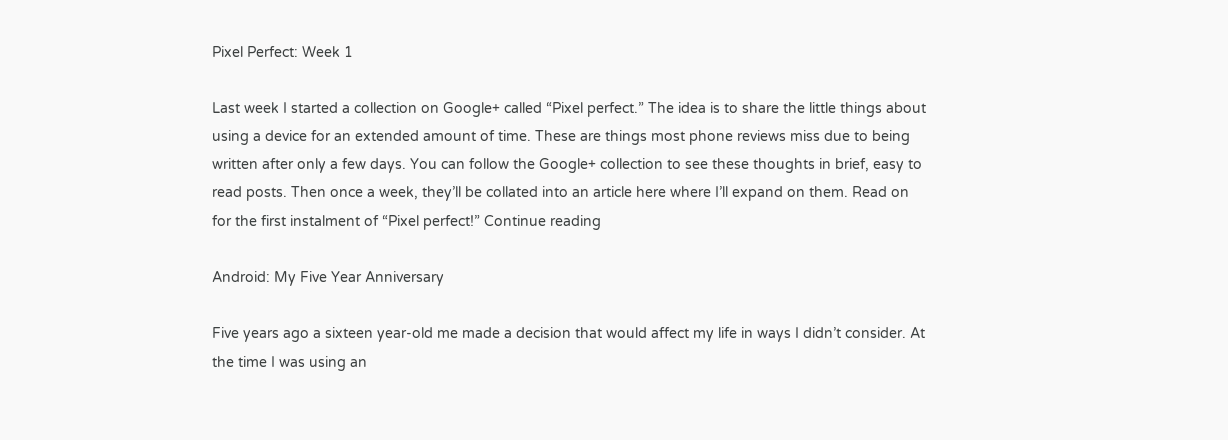Pixel Perfect: Week 1

Last week I started a collection on Google+ called “Pixel perfect.” The idea is to share the little things about using a device for an extended amount of time. These are things most phone reviews miss due to being written after only a few days. You can follow the Google+ collection to see these thoughts in brief, easy to read posts. Then once a week, they’ll be collated into an article here where I’ll expand on them. Read on for the first instalment of “Pixel perfect!” Continue reading

Android: My Five Year Anniversary

Five years ago a sixteen year-old me made a decision that would affect my life in ways I didn’t consider. At the time I was using an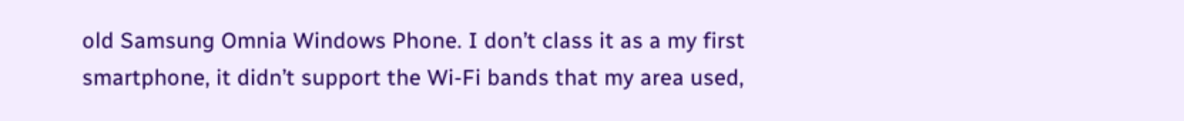old Samsung Omnia Windows Phone. I don’t class it as a my first smartphone, it didn’t support the Wi-Fi bands that my area used,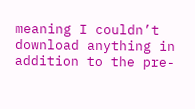meaning I couldn’t download anything in addition to the pre-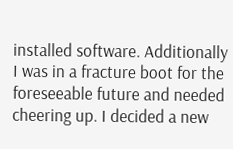installed software. Additionally I was in a fracture boot for the foreseeable future and needed cheering up. I decided a new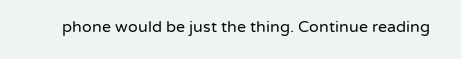phone would be just the thing. Continue reading